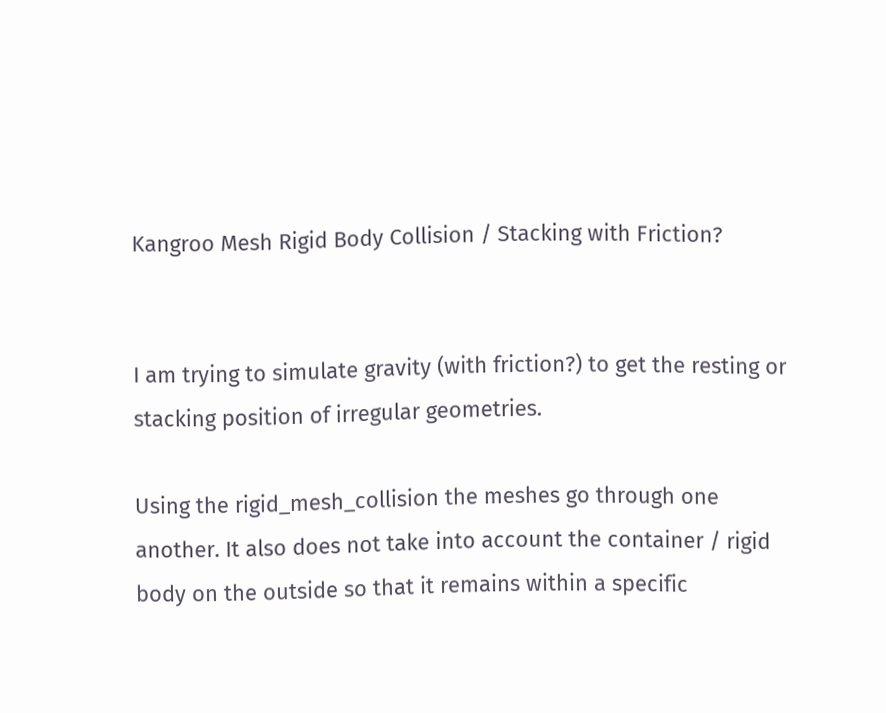Kangroo Mesh Rigid Body Collision / Stacking with Friction?


I am trying to simulate gravity (with friction?) to get the resting or stacking position of irregular geometries.

Using the rigid_mesh_collision the meshes go through one another. It also does not take into account the container / rigid body on the outside so that it remains within a specific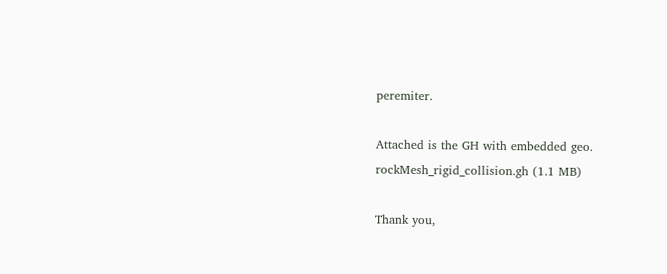peremiter.

Attached is the GH with embedded geo.
rockMesh_rigid_collision.gh (1.1 MB)

Thank you,